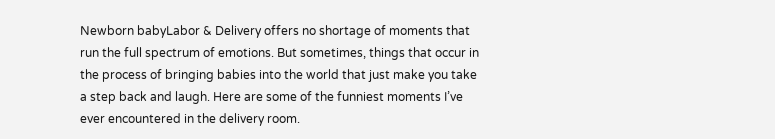Newborn babyLabor & Delivery offers no shortage of moments that run the full spectrum of emotions. But sometimes, things that occur in the process of bringing babies into the world that just make you take a step back and laugh. Here are some of the funniest moments I’ve ever encountered in the delivery room.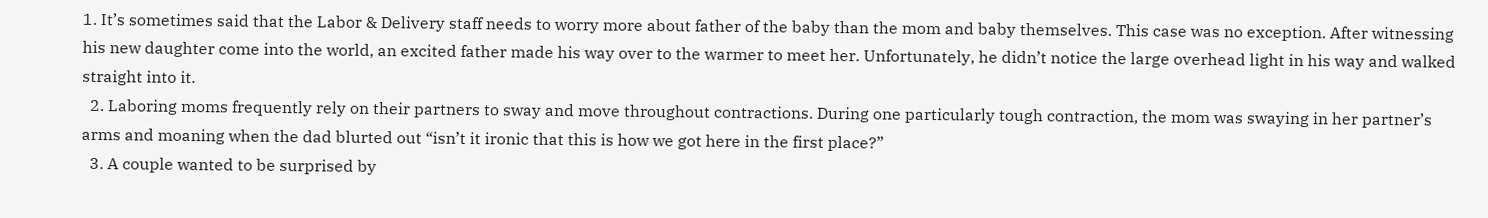1. It’s sometimes said that the Labor & Delivery staff needs to worry more about father of the baby than the mom and baby themselves. This case was no exception. After witnessing his new daughter come into the world, an excited father made his way over to the warmer to meet her. Unfortunately, he didn’t notice the large overhead light in his way and walked straight into it.
  2. Laboring moms frequently rely on their partners to sway and move throughout contractions. During one particularly tough contraction, the mom was swaying in her partner’s arms and moaning when the dad blurted out “isn’t it ironic that this is how we got here in the first place?”
  3. A couple wanted to be surprised by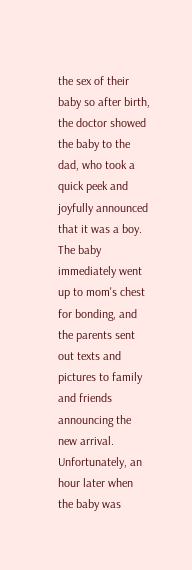the sex of their baby so after birth, the doctor showed the baby to the dad, who took a quick peek and joyfully announced that it was a boy. The baby immediately went up to mom's chest for bonding, and the parents sent out texts and pictures to family and friends announcing the new arrival. Unfortunately, an hour later when the baby was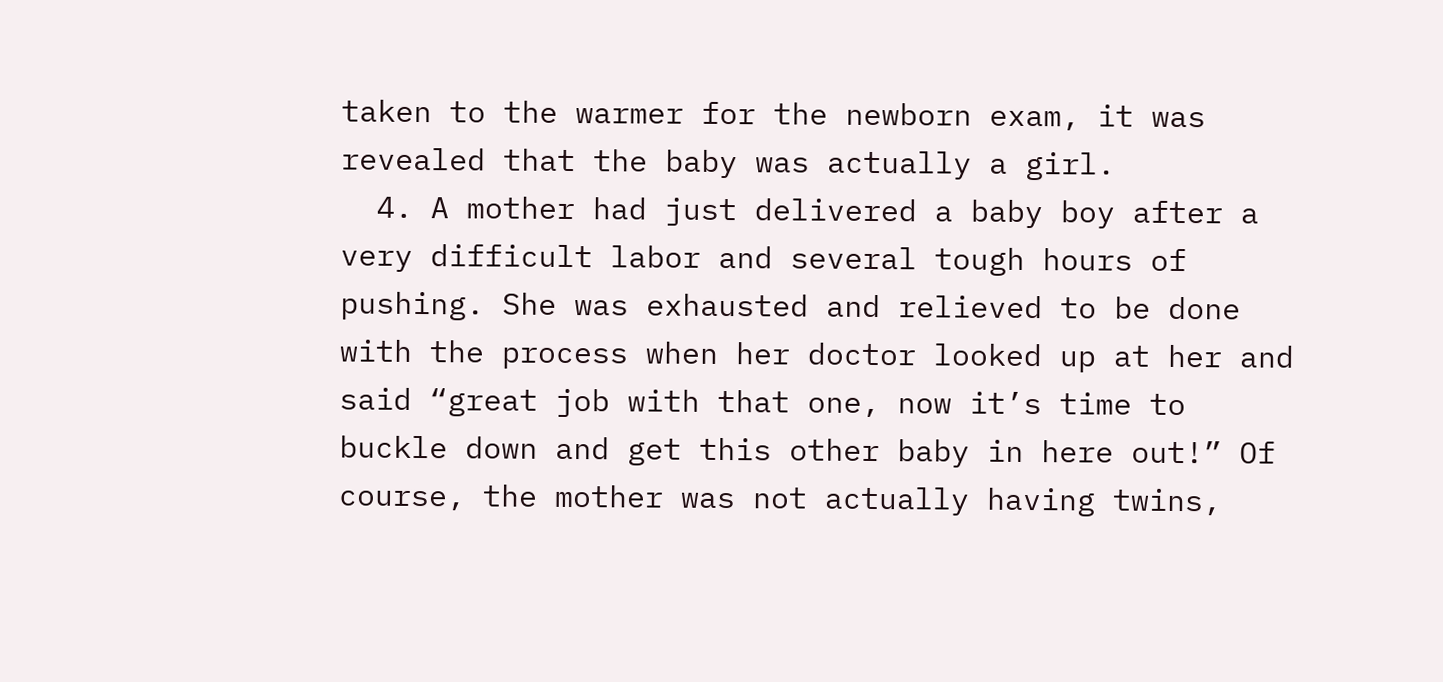taken to the warmer for the newborn exam, it was revealed that the baby was actually a girl.
  4. A mother had just delivered a baby boy after a very difficult labor and several tough hours of pushing. She was exhausted and relieved to be done with the process when her doctor looked up at her and said “great job with that one, now it’s time to buckle down and get this other baby in here out!” Of course, the mother was not actually having twins,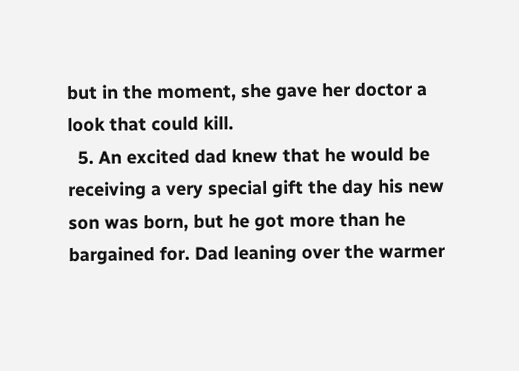but in the moment, she gave her doctor a look that could kill.
  5. An excited dad knew that he would be receiving a very special gift the day his new son was born, but he got more than he bargained for. Dad leaning over the warmer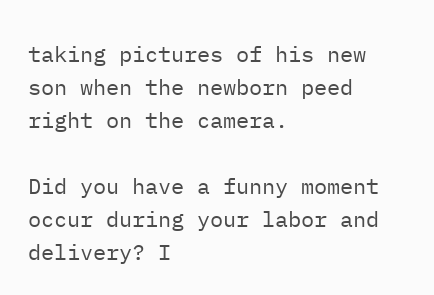taking pictures of his new son when the newborn peed right on the camera.

Did you have a funny moment occur during your labor and delivery? I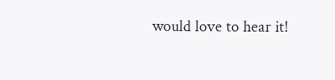would love to hear it!